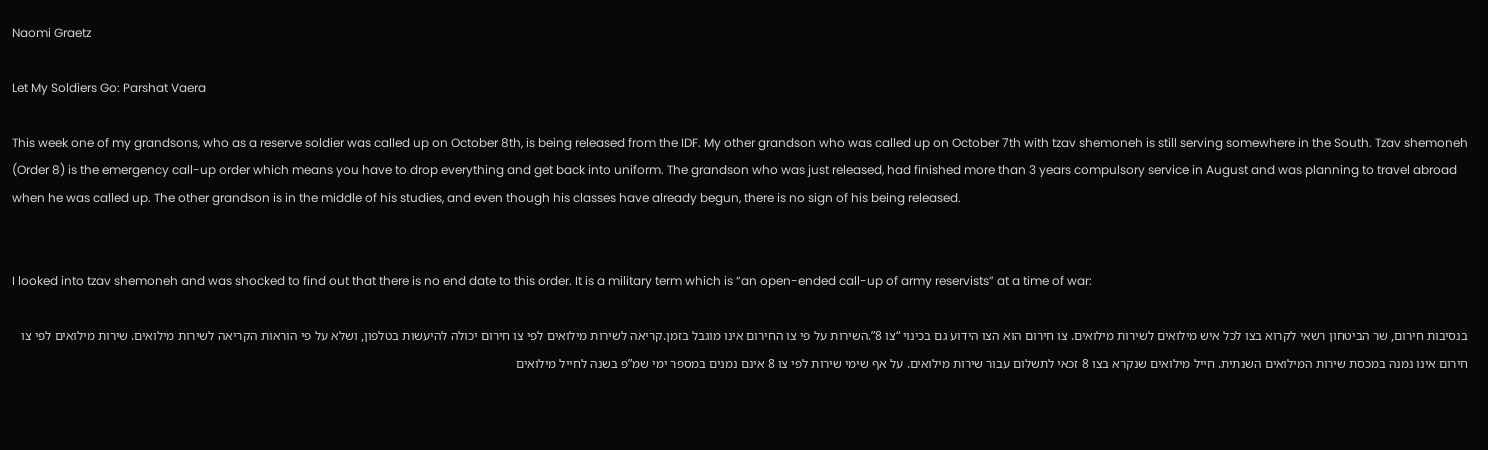Naomi Graetz

Let My Soldiers Go: Parshat Vaera

This week one of my grandsons, who as a reserve soldier was called up on October 8th, is being released from the IDF. My other grandson who was called up on October 7th with tzav shemoneh is still serving somewhere in the South. Tzav shemoneh (Order 8) is the emergency call-up order which means you have to drop everything and get back into uniform. The grandson who was just released, had finished more than 3 years compulsory service in August and was planning to travel abroad when he was called up. The other grandson is in the middle of his studies, and even though his classes have already begun, there is no sign of his being released.


I looked into tzav shemoneh and was shocked to find out that there is no end date to this order. It is a military term which is “an open-ended call-up of army reservists” at a time of war:

בנסיבות חירום, שר הביטחון רשאי לקרוא בצו לכל איש מילואים לשירות מילואים. צו חירום הוא הצו הידוע גם בכינוי “צו 8”.השירות על פי צו החירום אינו מוגבל בזמן.קריאה לשירות מילואים לפי צו חירום יכולה להיעשות בטלפון, ושלא על פי הוראות הקריאה לשירות מילואים. שירות מילואים לפי צו חירום אינו נמנה במכסת שירות המילואים השנתית. חייל מילואים שנקרא בצו 8 זכאי לתשלום עבור שירות מילואים. על אף שימי שירות לפי צו 8 אינם נמנים במספר ימי שמ”פ בשנה לחייל מילואים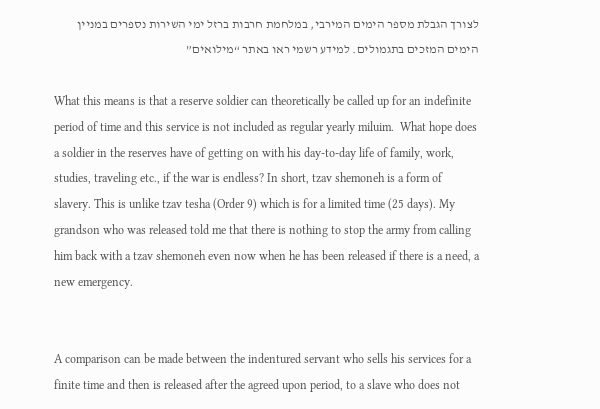לצורך הגבלת מספר הימים המירבי, במלחמת חרבות ברזל ימי השירות נספרים במניין הימים המזכים בתגמולים. למידע רשמי ראו באתר “מילואים”

What this means is that a reserve soldier can theoretically be called up for an indefinite period of time and this service is not included as regular yearly miluim.  What hope does a soldier in the reserves have of getting on with his day-to-day life of family, work, studies, traveling etc., if the war is endless? In short, tzav shemoneh is a form of slavery. This is unlike tzav tesha (Order 9) which is for a limited time (25 days). My grandson who was released told me that there is nothing to stop the army from calling him back with a tzav shemoneh even now when he has been released if there is a need, a new emergency.


A comparison can be made between the indentured servant who sells his services for a finite time and then is released after the agreed upon period, to a slave who does not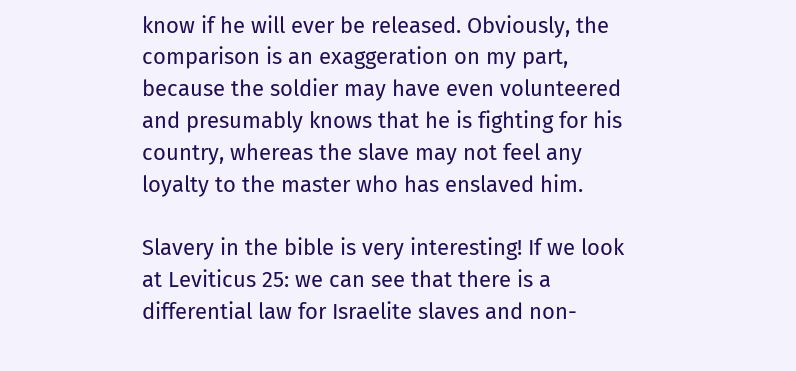know if he will ever be released. Obviously, the comparison is an exaggeration on my part, because the soldier may have even volunteered and presumably knows that he is fighting for his country, whereas the slave may not feel any loyalty to the master who has enslaved him.

Slavery in the bible is very interesting! If we look at Leviticus 25: we can see that there is a differential law for Israelite slaves and non-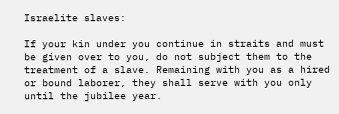Israelite slaves:

If your kin under you continue in straits and must be given over to you, do not subject them to the treatment of a slave. Remaining with you as a hired or bound laborer, they shall serve with you only until the jubilee year.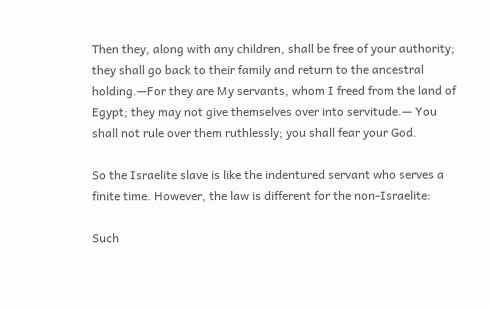Then they, along with any children, shall be free of your authority; they shall go back to their family and return to the ancestral holding.—For they are My servants, whom I freed from the land of Egypt; they may not give themselves over into servitude.— You shall not rule over them ruthlessly; you shall fear your God.

So the Israelite slave is like the indentured servant who serves a finite time. However, the law is different for the non-Israelite:

Such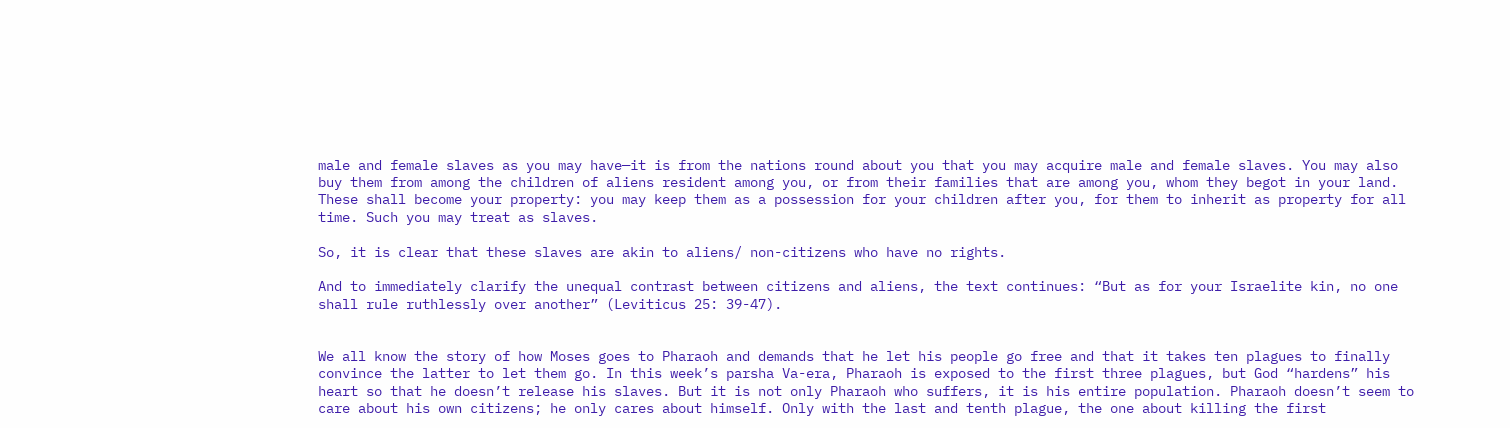male and female slaves as you may have—it is from the nations round about you that you may acquire male and female slaves. You may also buy them from among the children of aliens resident among you, or from their families that are among you, whom they begot in your land. These shall become your property: you may keep them as a possession for your children after you, for them to inherit as property for all time. Such you may treat as slaves.

So, it is clear that these slaves are akin to aliens/ non-citizens who have no rights.

And to immediately clarify the unequal contrast between citizens and aliens, the text continues: “But as for your Israelite kin, no one shall rule ruthlessly over another” (Leviticus 25: 39-47).


We all know the story of how Moses goes to Pharaoh and demands that he let his people go free and that it takes ten plagues to finally convince the latter to let them go. In this week’s parsha Va-era, Pharaoh is exposed to the first three plagues, but God “hardens” his heart so that he doesn’t release his slaves. But it is not only Pharaoh who suffers, it is his entire population. Pharaoh doesn’t seem to care about his own citizens; he only cares about himself. Only with the last and tenth plague, the one about killing the first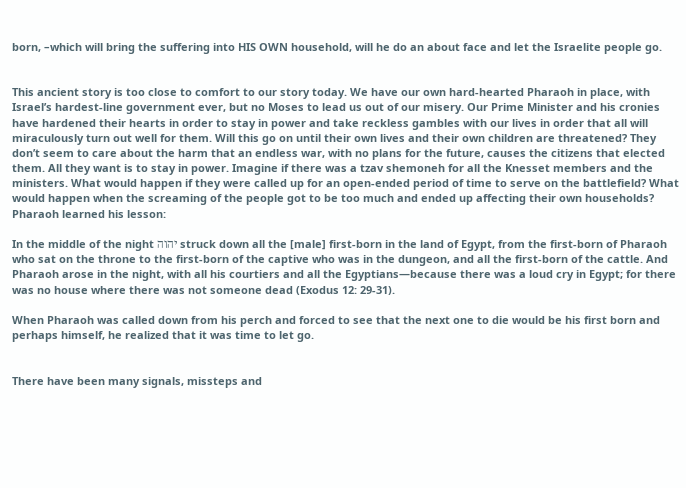born, –which will bring the suffering into HIS OWN household, will he do an about face and let the Israelite people go.


This ancient story is too close to comfort to our story today. We have our own hard-hearted Pharaoh in place, with Israel’s hardest-line government ever, but no Moses to lead us out of our misery. Our Prime Minister and his cronies have hardened their hearts in order to stay in power and take reckless gambles with our lives in order that all will miraculously turn out well for them. Will this go on until their own lives and their own children are threatened? They don’t seem to care about the harm that an endless war, with no plans for the future, causes the citizens that elected them. All they want is to stay in power. Imagine if there was a tzav shemoneh for all the Knesset members and the ministers. What would happen if they were called up for an open-ended period of time to serve on the battlefield? What would happen when the screaming of the people got to be too much and ended up affecting their own households? Pharaoh learned his lesson:

In the middle of the night יהוה struck down all the [male] first-born in the land of Egypt, from the first-born of Pharaoh who sat on the throne to the first-born of the captive who was in the dungeon, and all the first-born of the cattle. And Pharaoh arose in the night, with all his courtiers and all the Egyptians—because there was a loud cry in Egypt; for there was no house where there was not someone dead (Exodus 12: 29-31).

When Pharaoh was called down from his perch and forced to see that the next one to die would be his first born and perhaps himself, he realized that it was time to let go.


There have been many signals, missteps and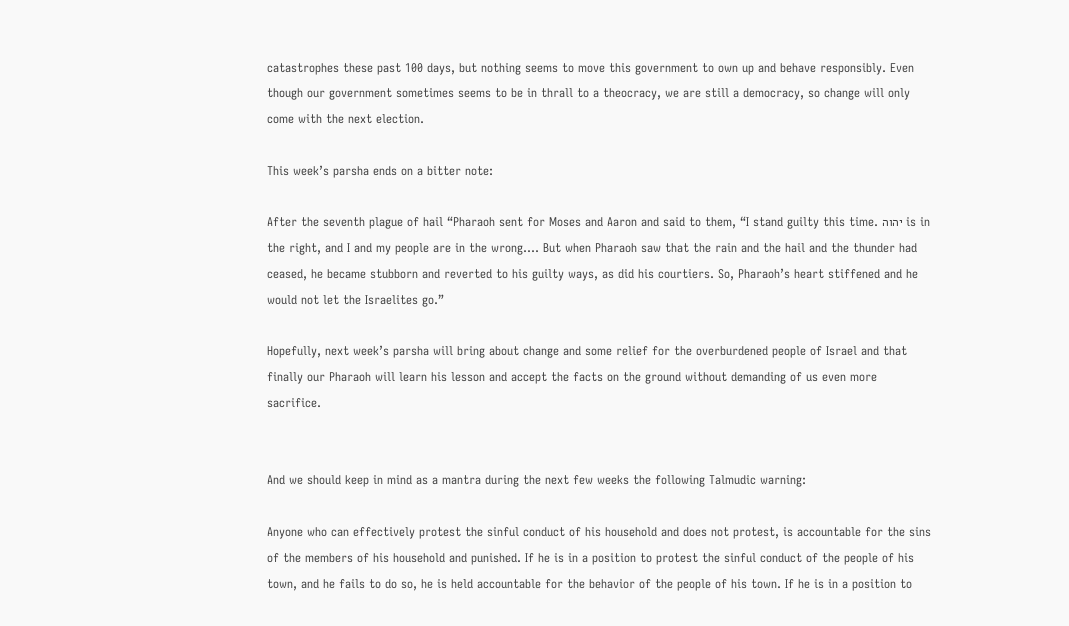catastrophes these past 100 days, but nothing seems to move this government to own up and behave responsibly. Even though our government sometimes seems to be in thrall to a theocracy, we are still a democracy, so change will only come with the next election.

This week’s parsha ends on a bitter note:

After the seventh plague of hail “Pharaoh sent for Moses and Aaron and said to them, “I stand guilty this time. יהוה is in the right, and I and my people are in the wrong…. But when Pharaoh saw that the rain and the hail and the thunder had ceased, he became stubborn and reverted to his guilty ways, as did his courtiers. So, Pharaoh’s heart stiffened and he would not let the Israelites go.”

Hopefully, next week’s parsha will bring about change and some relief for the overburdened people of Israel and that finally our Pharaoh will learn his lesson and accept the facts on the ground without demanding of us even more sacrifice.


And we should keep in mind as a mantra during the next few weeks the following Talmudic warning:

Anyone who can effectively protest the sinful conduct of his household and does not protest, is accountable for the sins of the members of his household and punished. If he is in a position to protest the sinful conduct of the people of his town, and he fails to do so, he is held accountable for the behavior of the people of his town. If he is in a position to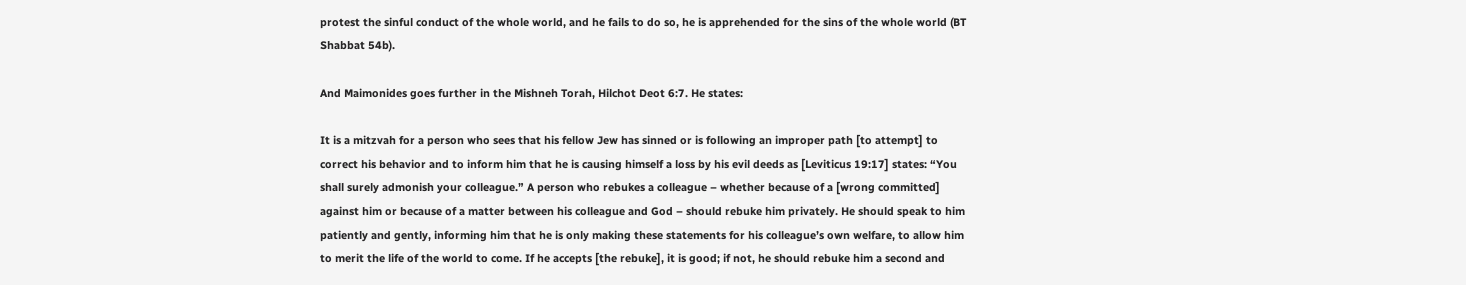protest the sinful conduct of the whole world, and he fails to do so, he is apprehended for the sins of the whole world (BT Shabbat 54b).

And Maimonides goes further in the Mishneh Torah, Hilchot Deot 6:7. He states:

It is a mitzvah for a person who sees that his fellow Jew has sinned or is following an improper path [to attempt] to correct his behavior and to inform him that he is causing himself a loss by his evil deeds as [Leviticus 19:17] states: “You shall surely admonish your colleague.” A person who rebukes a colleague – whether because of a [wrong committed] against him or because of a matter between his colleague and God – should rebuke him privately. He should speak to him patiently and gently, informing him that he is only making these statements for his colleague’s own welfare, to allow him to merit the life of the world to come. If he accepts [the rebuke], it is good; if not, he should rebuke him a second and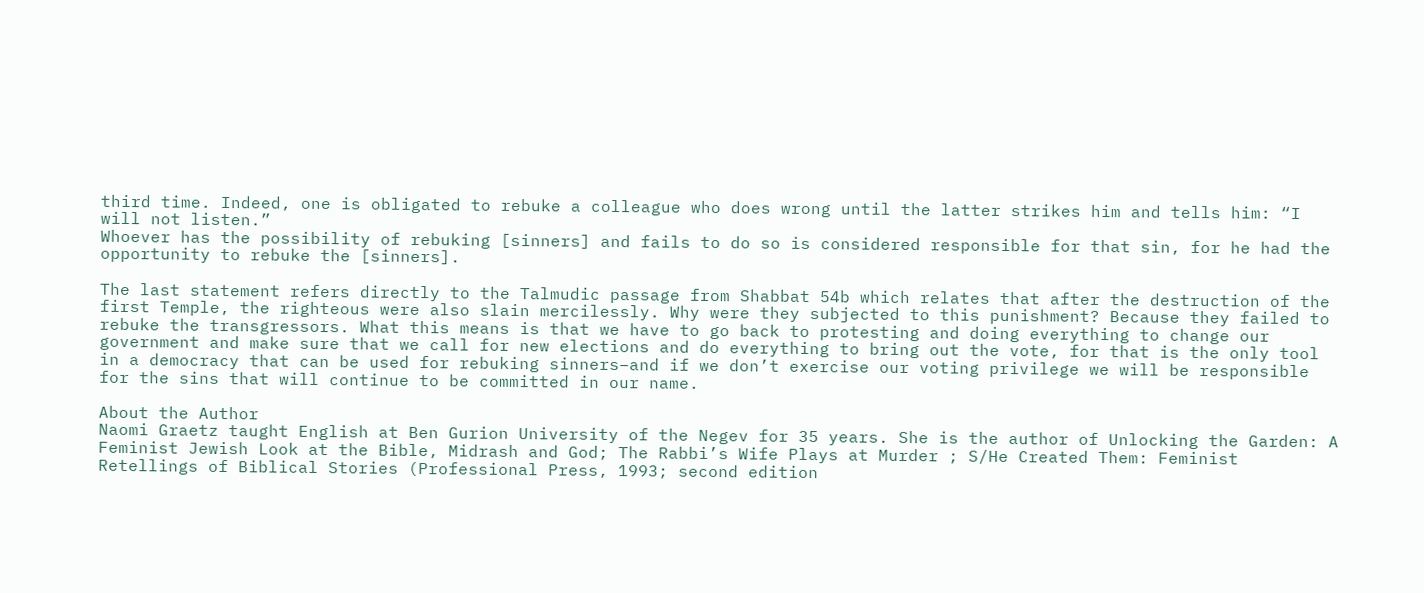third time. Indeed, one is obligated to rebuke a colleague who does wrong until the latter strikes him and tells him: “I will not listen.”
Whoever has the possibility of rebuking [sinners] and fails to do so is considered responsible for that sin, for he had the opportunity to rebuke the [sinners].

The last statement refers directly to the Talmudic passage from Shabbat 54b which relates that after the destruction of the first Temple, the righteous were also slain mercilessly. Why were they subjected to this punishment? Because they failed to rebuke the transgressors. What this means is that we have to go back to protesting and doing everything to change our government and make sure that we call for new elections and do everything to bring out the vote, for that is the only tool in a democracy that can be used for rebuking sinners–and if we don’t exercise our voting privilege we will be responsible for the sins that will continue to be committed in our name.

About the Author
Naomi Graetz taught English at Ben Gurion University of the Negev for 35 years. She is the author of Unlocking the Garden: A Feminist Jewish Look at the Bible, Midrash and God; The Rabbi’s Wife Plays at Murder ; S/He Created Them: Feminist Retellings of Biblical Stories (Professional Press, 1993; second edition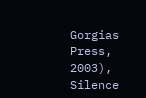Gorgias Press, 2003), Silence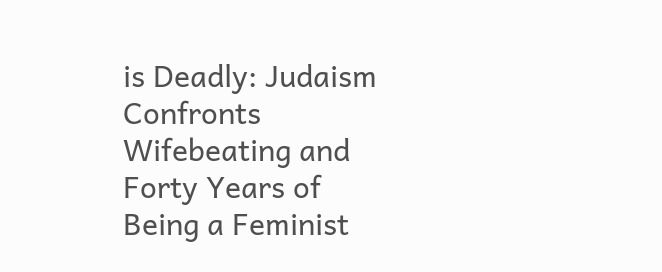is Deadly: Judaism Confronts Wifebeating and Forty Years of Being a Feminist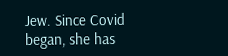Jew. Since Covid began, she has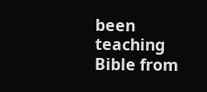been teaching Bible from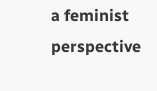a feminist perspective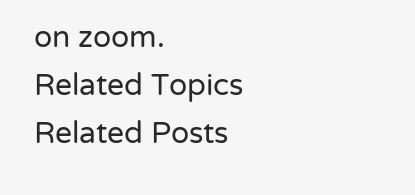on zoom.
Related Topics
Related Posts